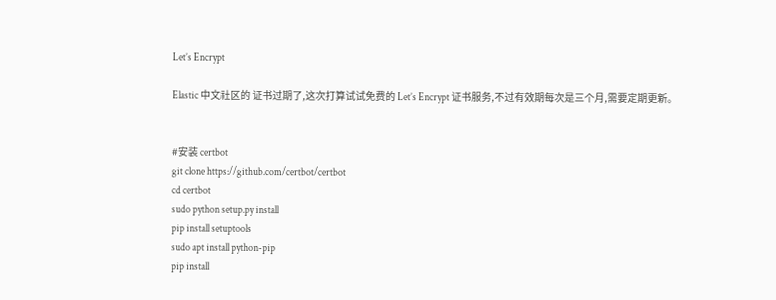Let’s Encrypt

Elastic 中文社区的 证书过期了,这次打算试试免费的 Let’s Encrypt 证书服务,不过有效期每次是三个月,需要定期更新。


#安装 certbot
git clone https://github.com/certbot/certbot
cd certbot
sudo python setup.py install
pip install setuptools
sudo apt install python-pip
pip install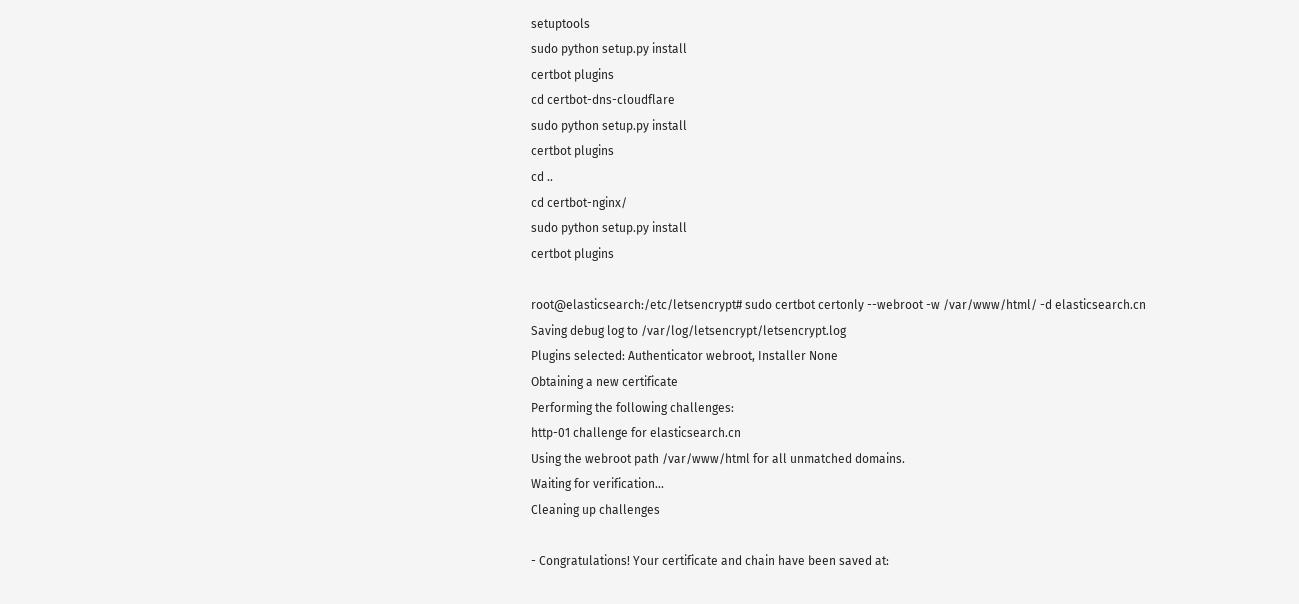setuptools
sudo python setup.py install
certbot plugins
cd certbot-dns-cloudflare
sudo python setup.py install
certbot plugins
cd ..
cd certbot-nginx/
sudo python setup.py install
certbot plugins

root@elasticsearch:/etc/letsencrypt# sudo certbot certonly --webroot -w /var/www/html/ -d elasticsearch.cn
Saving debug log to /var/log/letsencrypt/letsencrypt.log
Plugins selected: Authenticator webroot, Installer None
Obtaining a new certificate
Performing the following challenges:
http-01 challenge for elasticsearch.cn
Using the webroot path /var/www/html for all unmatched domains.
Waiting for verification...
Cleaning up challenges

- Congratulations! Your certificate and chain have been saved at: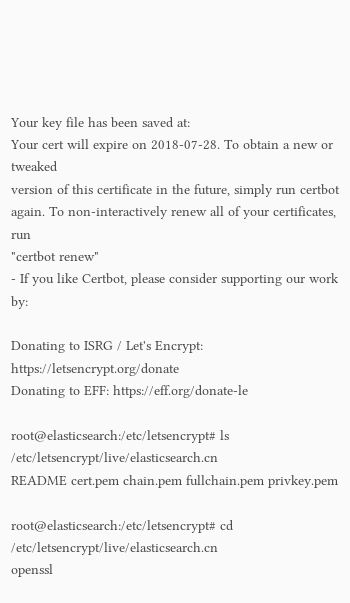Your key file has been saved at:
Your cert will expire on 2018-07-28. To obtain a new or tweaked
version of this certificate in the future, simply run certbot
again. To non-interactively renew all of your certificates, run
"certbot renew"
- If you like Certbot, please consider supporting our work by:

Donating to ISRG / Let's Encrypt: https://letsencrypt.org/donate
Donating to EFF: https://eff.org/donate-le

root@elasticsearch:/etc/letsencrypt# ls /etc/letsencrypt/live/elasticsearch.cn
README cert.pem chain.pem fullchain.pem privkey.pem

root@elasticsearch:/etc/letsencrypt# cd /etc/letsencrypt/live/elasticsearch.cn
openssl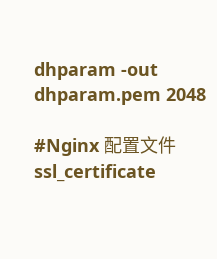dhparam -out dhparam.pem 2048

#Nginx 配置文件
ssl_certificate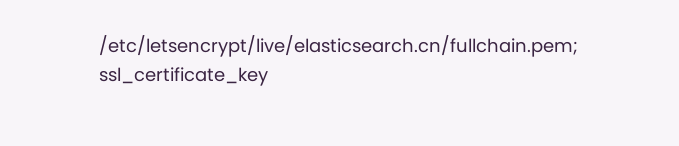/etc/letsencrypt/live/elasticsearch.cn/fullchain.pem;
ssl_certificate_key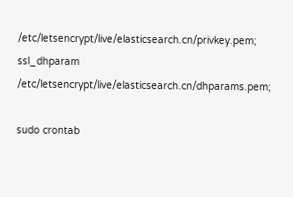/etc/letsencrypt/live/elasticsearch.cn/privkey.pem;
ssl_dhparam /etc/letsencrypt/live/elasticsearch.cn/dhparams.pem;

sudo crontab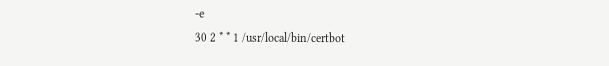-e
30 2 * * 1 /usr/local/bin/certbot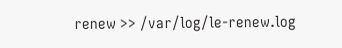renew >> /var/log/le-renew.log